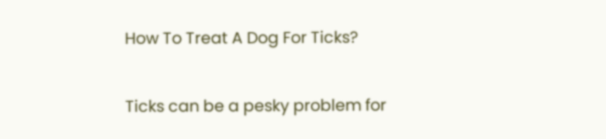How To Treat A Dog For Ticks?

Ticks can be a pesky problem for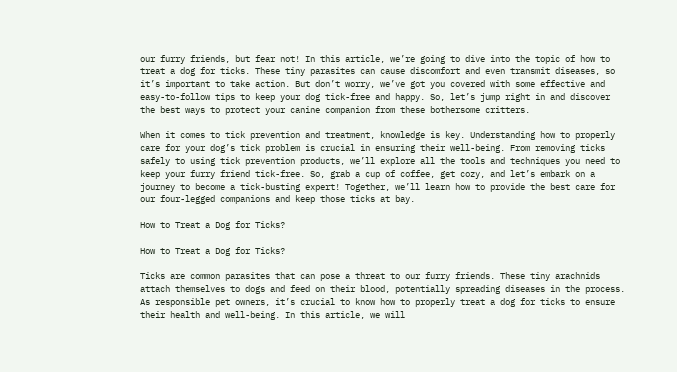our furry friends, but fear not! In this article, we’re going to dive into the topic of how to treat a dog for ticks. These tiny parasites can cause discomfort and even transmit diseases, so it’s important to take action. But don’t worry, we’ve got you covered with some effective and easy-to-follow tips to keep your dog tick-free and happy. So, let’s jump right in and discover the best ways to protect your canine companion from these bothersome critters.

When it comes to tick prevention and treatment, knowledge is key. Understanding how to properly care for your dog’s tick problem is crucial in ensuring their well-being. From removing ticks safely to using tick prevention products, we’ll explore all the tools and techniques you need to keep your furry friend tick-free. So, grab a cup of coffee, get cozy, and let’s embark on a journey to become a tick-busting expert! Together, we’ll learn how to provide the best care for our four-legged companions and keep those ticks at bay.

How to Treat a Dog for Ticks?

How to Treat a Dog for Ticks?

Ticks are common parasites that can pose a threat to our furry friends. These tiny arachnids attach themselves to dogs and feed on their blood, potentially spreading diseases in the process. As responsible pet owners, it’s crucial to know how to properly treat a dog for ticks to ensure their health and well-being. In this article, we will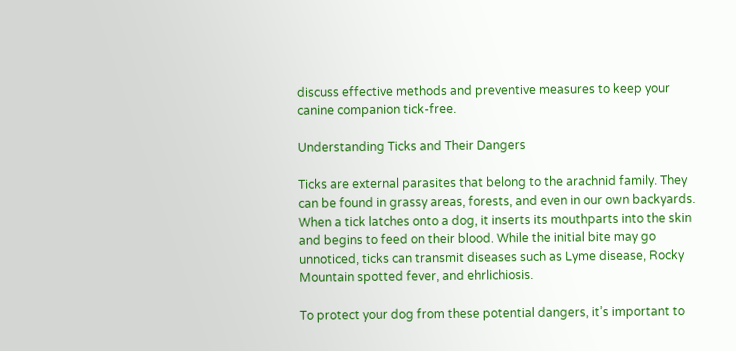discuss effective methods and preventive measures to keep your canine companion tick-free.

Understanding Ticks and Their Dangers

Ticks are external parasites that belong to the arachnid family. They can be found in grassy areas, forests, and even in our own backyards. When a tick latches onto a dog, it inserts its mouthparts into the skin and begins to feed on their blood. While the initial bite may go unnoticed, ticks can transmit diseases such as Lyme disease, Rocky Mountain spotted fever, and ehrlichiosis.

To protect your dog from these potential dangers, it’s important to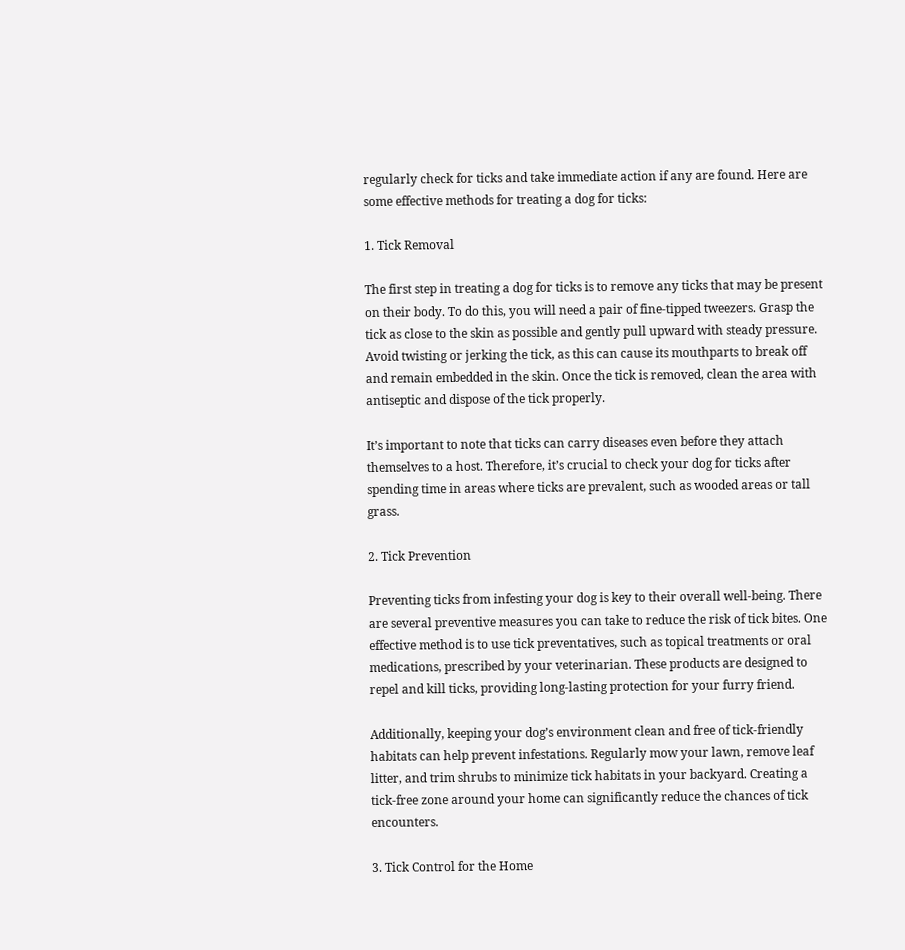regularly check for ticks and take immediate action if any are found. Here are some effective methods for treating a dog for ticks:

1. Tick Removal

The first step in treating a dog for ticks is to remove any ticks that may be present on their body. To do this, you will need a pair of fine-tipped tweezers. Grasp the tick as close to the skin as possible and gently pull upward with steady pressure. Avoid twisting or jerking the tick, as this can cause its mouthparts to break off and remain embedded in the skin. Once the tick is removed, clean the area with antiseptic and dispose of the tick properly.

It’s important to note that ticks can carry diseases even before they attach themselves to a host. Therefore, it’s crucial to check your dog for ticks after spending time in areas where ticks are prevalent, such as wooded areas or tall grass.

2. Tick Prevention

Preventing ticks from infesting your dog is key to their overall well-being. There are several preventive measures you can take to reduce the risk of tick bites. One effective method is to use tick preventatives, such as topical treatments or oral medications, prescribed by your veterinarian. These products are designed to repel and kill ticks, providing long-lasting protection for your furry friend.

Additionally, keeping your dog’s environment clean and free of tick-friendly habitats can help prevent infestations. Regularly mow your lawn, remove leaf litter, and trim shrubs to minimize tick habitats in your backyard. Creating a tick-free zone around your home can significantly reduce the chances of tick encounters.

3. Tick Control for the Home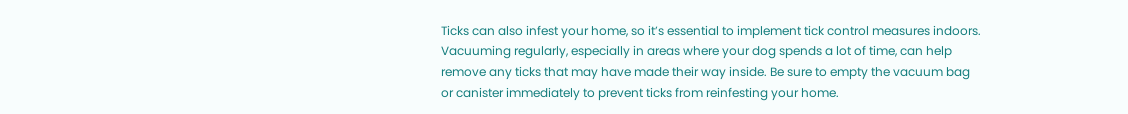Ticks can also infest your home, so it’s essential to implement tick control measures indoors. Vacuuming regularly, especially in areas where your dog spends a lot of time, can help remove any ticks that may have made their way inside. Be sure to empty the vacuum bag or canister immediately to prevent ticks from reinfesting your home.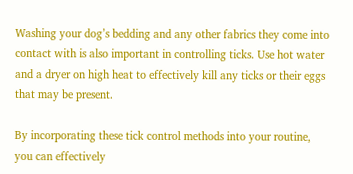Washing your dog’s bedding and any other fabrics they come into contact with is also important in controlling ticks. Use hot water and a dryer on high heat to effectively kill any ticks or their eggs that may be present.

By incorporating these tick control methods into your routine, you can effectively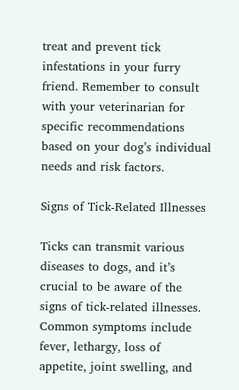treat and prevent tick infestations in your furry friend. Remember to consult with your veterinarian for specific recommendations based on your dog’s individual needs and risk factors.

Signs of Tick-Related Illnesses

Ticks can transmit various diseases to dogs, and it’s crucial to be aware of the signs of tick-related illnesses. Common symptoms include fever, lethargy, loss of appetite, joint swelling, and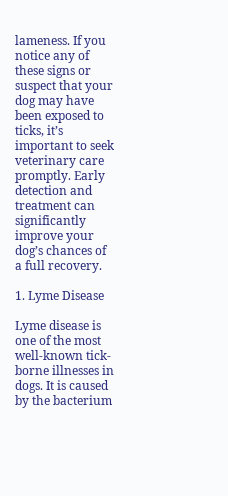lameness. If you notice any of these signs or suspect that your dog may have been exposed to ticks, it’s important to seek veterinary care promptly. Early detection and treatment can significantly improve your dog’s chances of a full recovery.

1. Lyme Disease

Lyme disease is one of the most well-known tick-borne illnesses in dogs. It is caused by the bacterium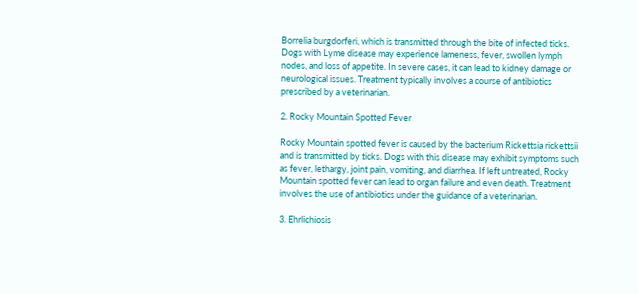Borrelia burgdorferi, which is transmitted through the bite of infected ticks. Dogs with Lyme disease may experience lameness, fever, swollen lymph nodes, and loss of appetite. In severe cases, it can lead to kidney damage or neurological issues. Treatment typically involves a course of antibiotics prescribed by a veterinarian.

2. Rocky Mountain Spotted Fever

Rocky Mountain spotted fever is caused by the bacterium Rickettsia rickettsii and is transmitted by ticks. Dogs with this disease may exhibit symptoms such as fever, lethargy, joint pain, vomiting, and diarrhea. If left untreated, Rocky Mountain spotted fever can lead to organ failure and even death. Treatment involves the use of antibiotics under the guidance of a veterinarian.

3. Ehrlichiosis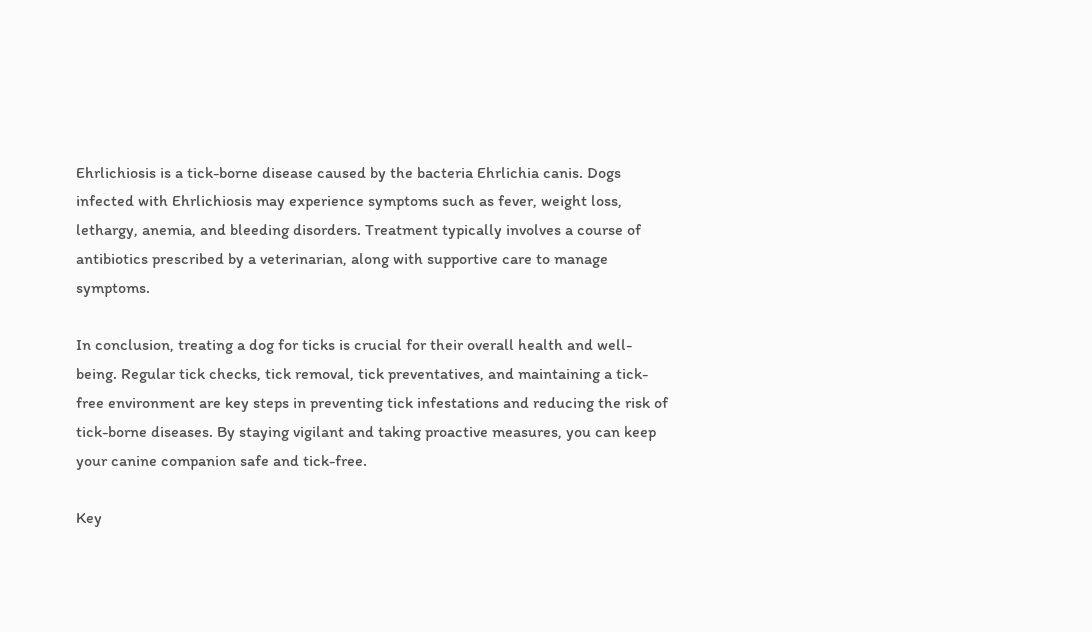Ehrlichiosis is a tick-borne disease caused by the bacteria Ehrlichia canis. Dogs infected with Ehrlichiosis may experience symptoms such as fever, weight loss, lethargy, anemia, and bleeding disorders. Treatment typically involves a course of antibiotics prescribed by a veterinarian, along with supportive care to manage symptoms.

In conclusion, treating a dog for ticks is crucial for their overall health and well-being. Regular tick checks, tick removal, tick preventatives, and maintaining a tick-free environment are key steps in preventing tick infestations and reducing the risk of tick-borne diseases. By staying vigilant and taking proactive measures, you can keep your canine companion safe and tick-free.

Key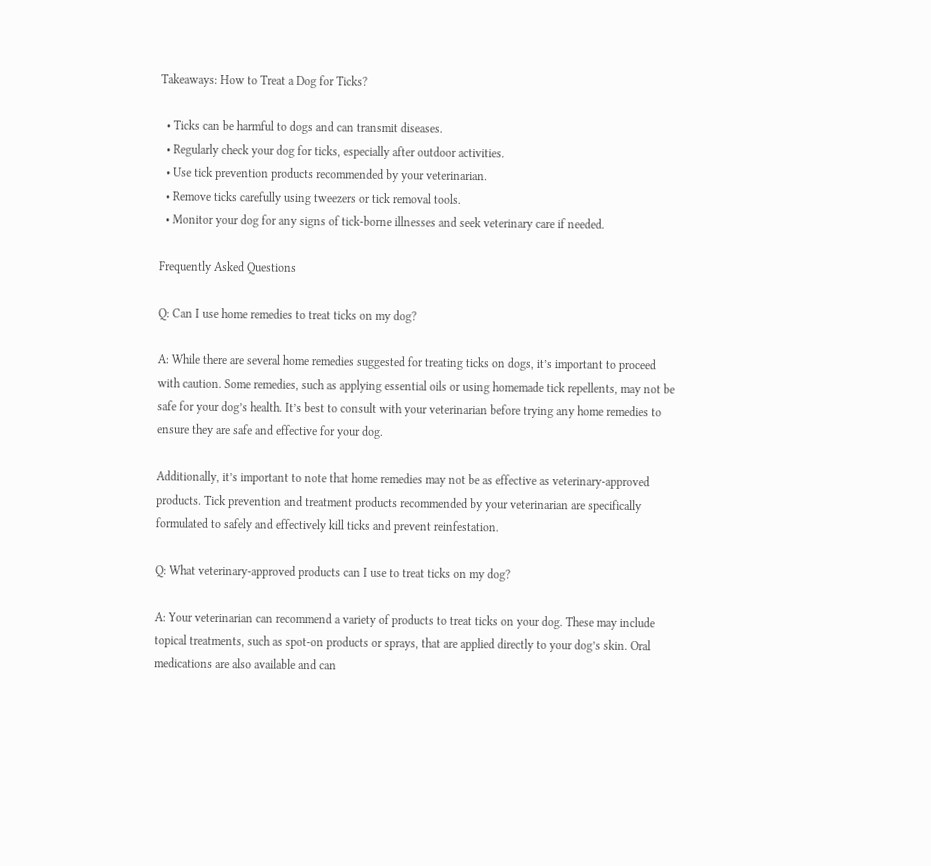Takeaways: How to Treat a Dog for Ticks?

  • Ticks can be harmful to dogs and can transmit diseases.
  • Regularly check your dog for ticks, especially after outdoor activities.
  • Use tick prevention products recommended by your veterinarian.
  • Remove ticks carefully using tweezers or tick removal tools.
  • Monitor your dog for any signs of tick-borne illnesses and seek veterinary care if needed.

Frequently Asked Questions

Q: Can I use home remedies to treat ticks on my dog?

A: While there are several home remedies suggested for treating ticks on dogs, it’s important to proceed with caution. Some remedies, such as applying essential oils or using homemade tick repellents, may not be safe for your dog’s health. It’s best to consult with your veterinarian before trying any home remedies to ensure they are safe and effective for your dog.

Additionally, it’s important to note that home remedies may not be as effective as veterinary-approved products. Tick prevention and treatment products recommended by your veterinarian are specifically formulated to safely and effectively kill ticks and prevent reinfestation.

Q: What veterinary-approved products can I use to treat ticks on my dog?

A: Your veterinarian can recommend a variety of products to treat ticks on your dog. These may include topical treatments, such as spot-on products or sprays, that are applied directly to your dog’s skin. Oral medications are also available and can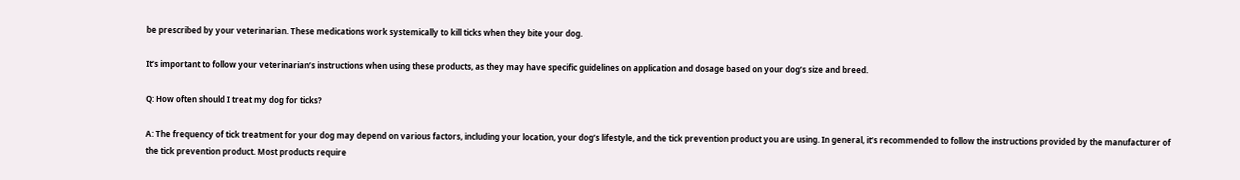be prescribed by your veterinarian. These medications work systemically to kill ticks when they bite your dog.

It’s important to follow your veterinarian’s instructions when using these products, as they may have specific guidelines on application and dosage based on your dog’s size and breed.

Q: How often should I treat my dog for ticks?

A: The frequency of tick treatment for your dog may depend on various factors, including your location, your dog’s lifestyle, and the tick prevention product you are using. In general, it’s recommended to follow the instructions provided by the manufacturer of the tick prevention product. Most products require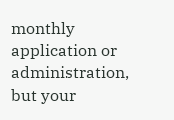monthly application or administration, but your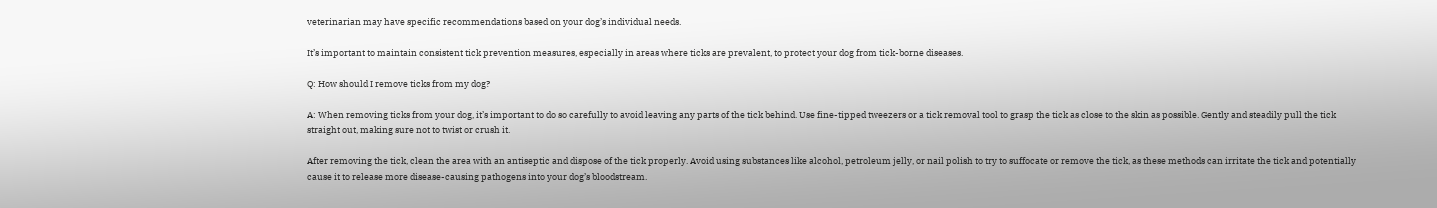veterinarian may have specific recommendations based on your dog’s individual needs.

It’s important to maintain consistent tick prevention measures, especially in areas where ticks are prevalent, to protect your dog from tick-borne diseases.

Q: How should I remove ticks from my dog?

A: When removing ticks from your dog, it’s important to do so carefully to avoid leaving any parts of the tick behind. Use fine-tipped tweezers or a tick removal tool to grasp the tick as close to the skin as possible. Gently and steadily pull the tick straight out, making sure not to twist or crush it.

After removing the tick, clean the area with an antiseptic and dispose of the tick properly. Avoid using substances like alcohol, petroleum jelly, or nail polish to try to suffocate or remove the tick, as these methods can irritate the tick and potentially cause it to release more disease-causing pathogens into your dog’s bloodstream.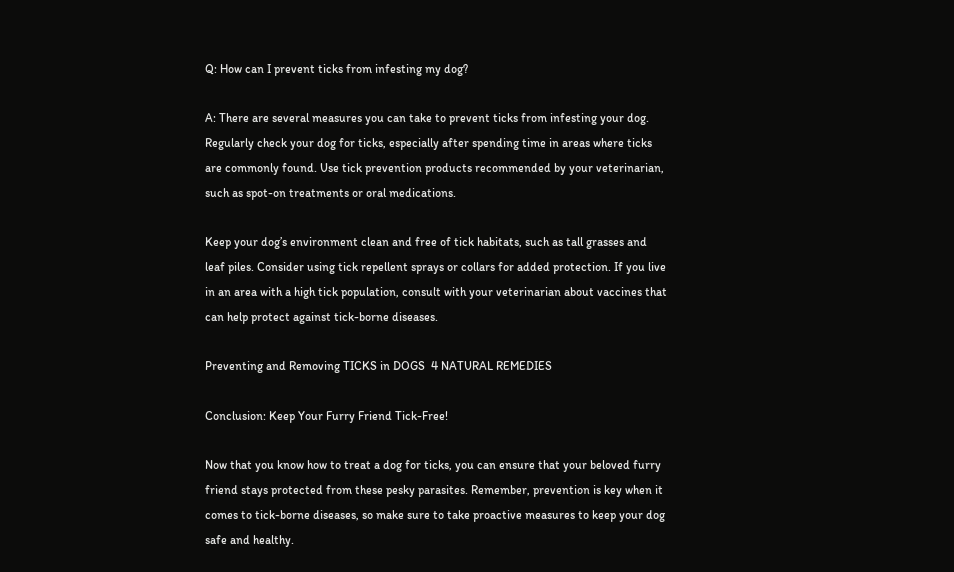Q: How can I prevent ticks from infesting my dog?

A: There are several measures you can take to prevent ticks from infesting your dog. Regularly check your dog for ticks, especially after spending time in areas where ticks are commonly found. Use tick prevention products recommended by your veterinarian, such as spot-on treatments or oral medications.

Keep your dog’s environment clean and free of tick habitats, such as tall grasses and leaf piles. Consider using tick repellent sprays or collars for added protection. If you live in an area with a high tick population, consult with your veterinarian about vaccines that can help protect against tick-borne diseases.

Preventing and Removing TICKS in DOGS  4 NATURAL REMEDIES

Conclusion: Keep Your Furry Friend Tick-Free!

Now that you know how to treat a dog for ticks, you can ensure that your beloved furry friend stays protected from these pesky parasites. Remember, prevention is key when it comes to tick-borne diseases, so make sure to take proactive measures to keep your dog safe and healthy.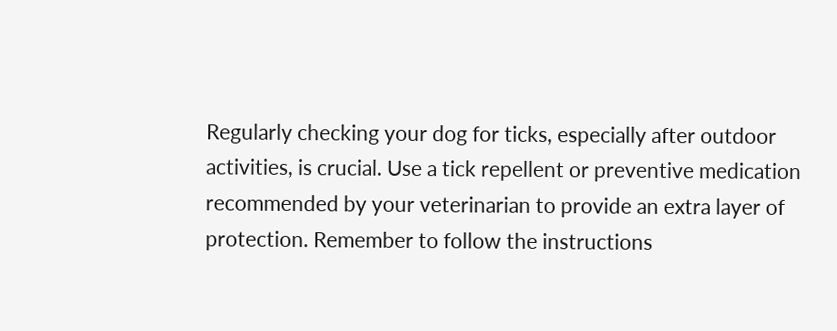Regularly checking your dog for ticks, especially after outdoor activities, is crucial. Use a tick repellent or preventive medication recommended by your veterinarian to provide an extra layer of protection. Remember to follow the instructions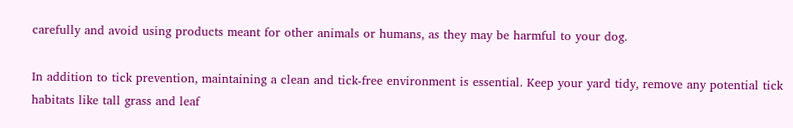carefully and avoid using products meant for other animals or humans, as they may be harmful to your dog.

In addition to tick prevention, maintaining a clean and tick-free environment is essential. Keep your yard tidy, remove any potential tick habitats like tall grass and leaf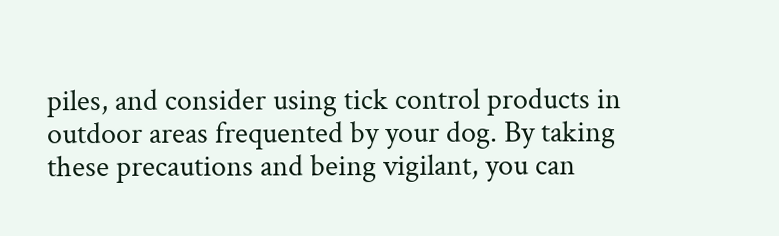piles, and consider using tick control products in outdoor areas frequented by your dog. By taking these precautions and being vigilant, you can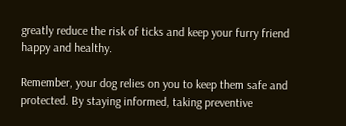greatly reduce the risk of ticks and keep your furry friend happy and healthy.

Remember, your dog relies on you to keep them safe and protected. By staying informed, taking preventive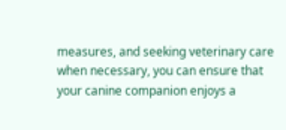measures, and seeking veterinary care when necessary, you can ensure that your canine companion enjoys a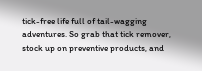tick-free life full of tail-wagging adventures. So grab that tick remover, stock up on preventive products, and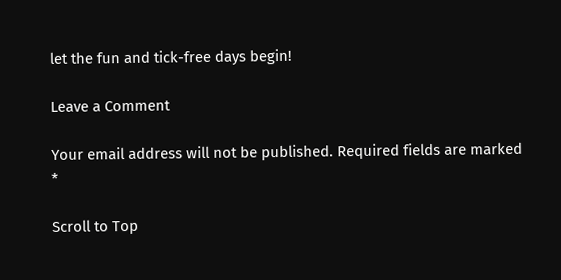let the fun and tick-free days begin!

Leave a Comment

Your email address will not be published. Required fields are marked *

Scroll to Top